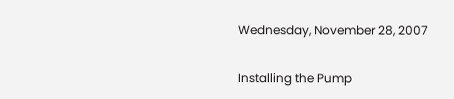Wednesday, November 28, 2007

Installing the Pump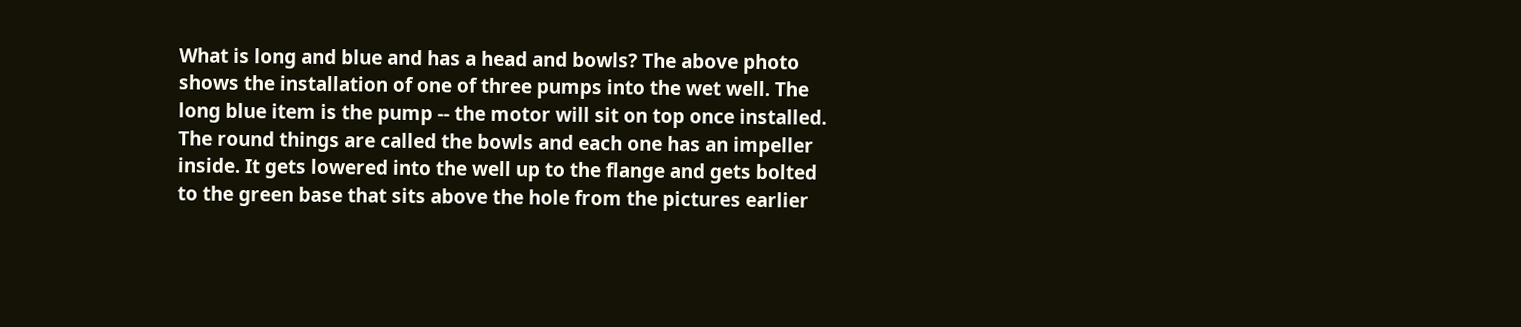What is long and blue and has a head and bowls? The above photo shows the installation of one of three pumps into the wet well. The long blue item is the pump -- the motor will sit on top once installed. The round things are called the bowls and each one has an impeller inside. It gets lowered into the well up to the flange and gets bolted to the green base that sits above the hole from the pictures earlier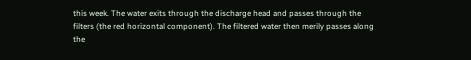this week. The water exits through the discharge head and passes through the filters (the red horizontal component). The filtered water then merily passes along the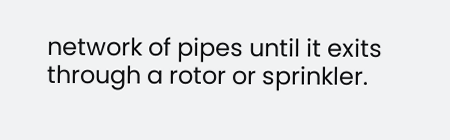network of pipes until it exits through a rotor or sprinkler.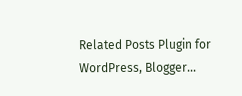Related Posts Plugin for WordPress, Blogger...